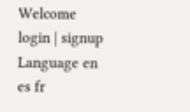Welcome login | signup
Language en es fr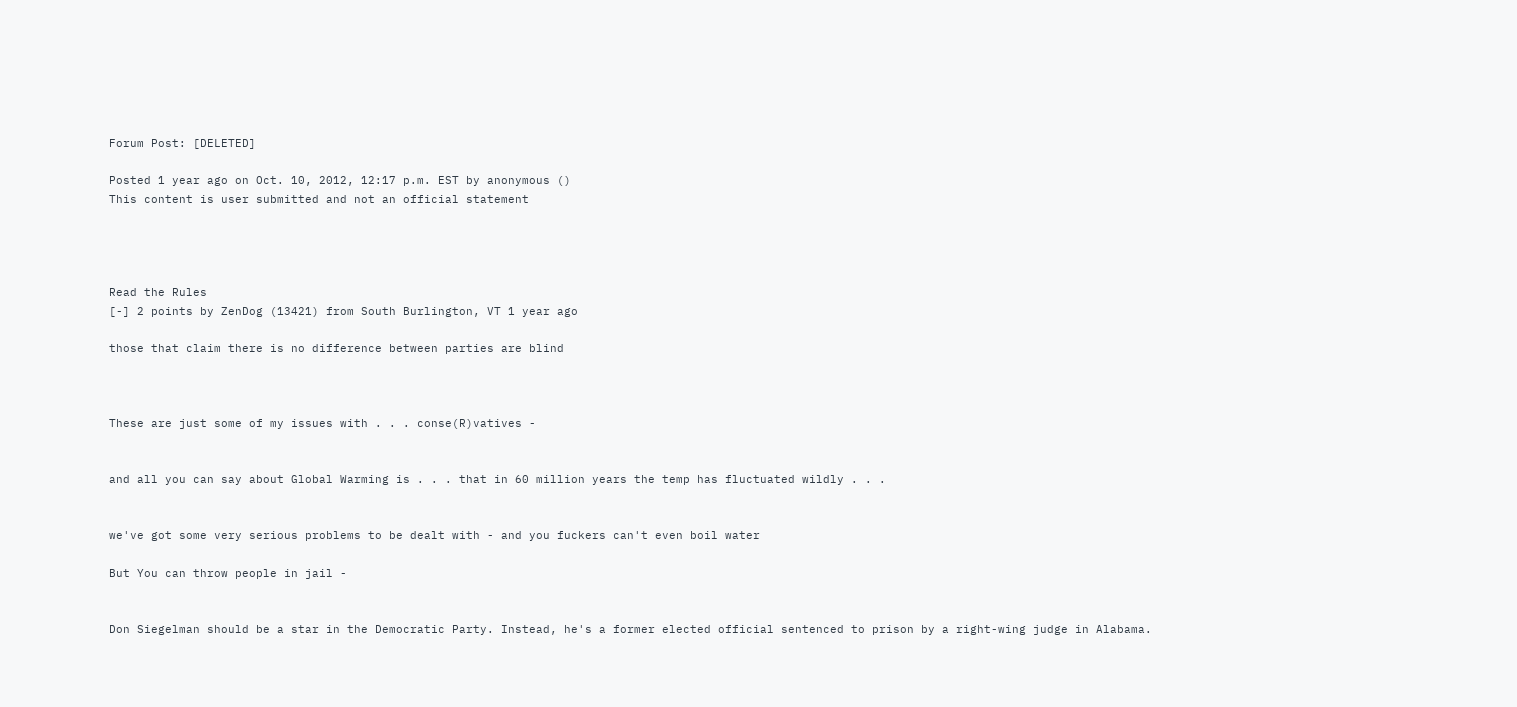Forum Post: [DELETED]

Posted 1 year ago on Oct. 10, 2012, 12:17 p.m. EST by anonymous ()
This content is user submitted and not an official statement




Read the Rules
[-] 2 points by ZenDog (13421) from South Burlington, VT 1 year ago

those that claim there is no difference between parties are blind



These are just some of my issues with . . . conse(R)vatives -


and all you can say about Global Warming is . . . that in 60 million years the temp has fluctuated wildly . . .


we've got some very serious problems to be dealt with - and you fuckers can't even boil water

But You can throw people in jail -


Don Siegelman should be a star in the Democratic Party. Instead, he's a former elected official sentenced to prison by a right-wing judge in Alabama.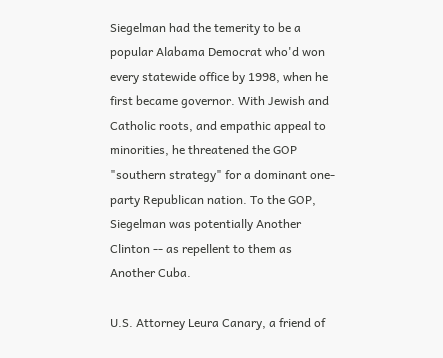Siegelman had the temerity to be a popular Alabama Democrat who'd won every statewide office by 1998, when he first became governor. With Jewish and Catholic roots, and empathic appeal to minorities, he threatened the GOP "southern strategy" for a dominant one-party Republican nation. To the GOP, Siegelman was potentially Another Clinton -- as repellent to them as Another Cuba.

U.S. Attorney Leura Canary, a friend of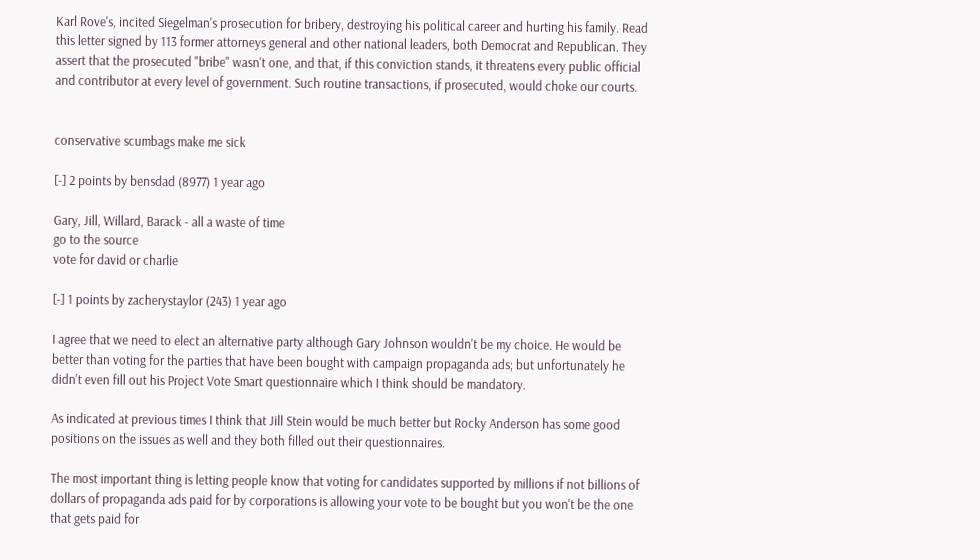Karl Rove's, incited Siegelman's prosecution for bribery, destroying his political career and hurting his family. Read this letter signed by 113 former attorneys general and other national leaders, both Democrat and Republican. They assert that the prosecuted "bribe" wasn't one, and that, if this conviction stands, it threatens every public official and contributor at every level of government. Such routine transactions, if prosecuted, would choke our courts.


conservative scumbags make me sick

[-] 2 points by bensdad (8977) 1 year ago

Gary, Jill, Willard, Barack - all a waste of time
go to the source
vote for david or charlie

[-] 1 points by zacherystaylor (243) 1 year ago

I agree that we need to elect an alternative party although Gary Johnson wouldn't be my choice. He would be better than voting for the parties that have been bought with campaign propaganda ads; but unfortunately he didn't even fill out his Project Vote Smart questionnaire which I think should be mandatory.

As indicated at previous times I think that Jill Stein would be much better but Rocky Anderson has some good positions on the issues as well and they both filled out their questionnaires.

The most important thing is letting people know that voting for candidates supported by millions if not billions of dollars of propaganda ads paid for by corporations is allowing your vote to be bought but you won't be the one that gets paid for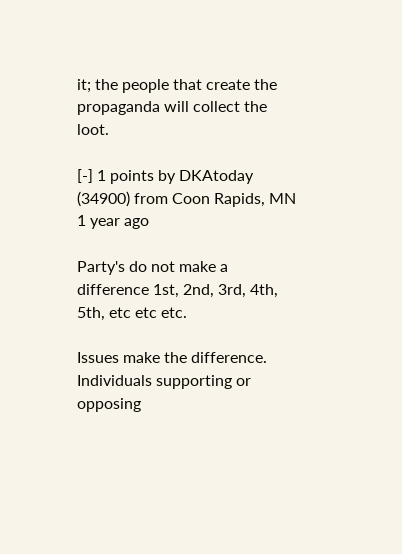it; the people that create the propaganda will collect the loot.

[-] 1 points by DKAtoday (34900) from Coon Rapids, MN 1 year ago

Party's do not make a difference 1st, 2nd, 3rd, 4th, 5th, etc etc etc.

Issues make the difference. Individuals supporting or opposing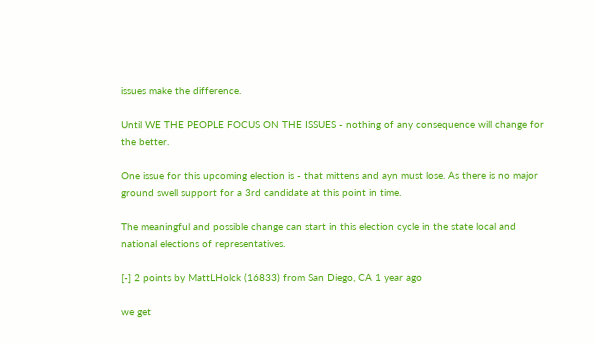issues make the difference.

Until WE THE PEOPLE FOCUS ON THE ISSUES - nothing of any consequence will change for the better.

One issue for this upcoming election is - that mittens and ayn must lose. As there is no major ground swell support for a 3rd candidate at this point in time.

The meaningful and possible change can start in this election cycle in the state local and national elections of representatives.

[-] 2 points by MattLHolck (16833) from San Diego, CA 1 year ago

we get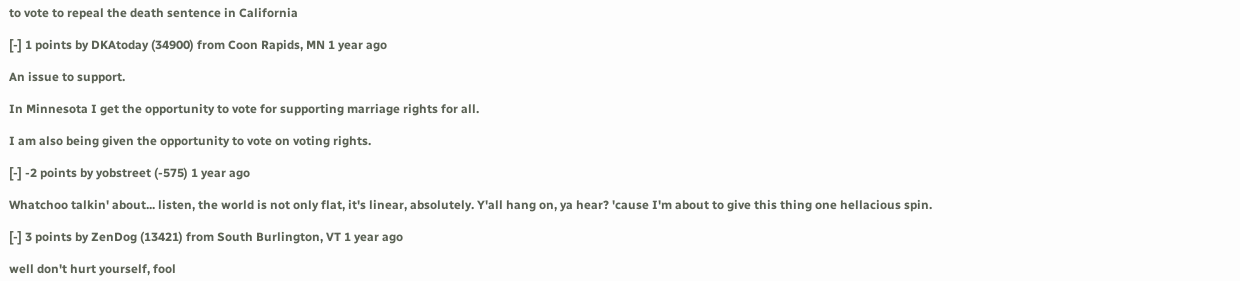to vote to repeal the death sentence in California

[-] 1 points by DKAtoday (34900) from Coon Rapids, MN 1 year ago

An issue to support.

In Minnesota I get the opportunity to vote for supporting marriage rights for all.

I am also being given the opportunity to vote on voting rights.

[-] -2 points by yobstreet (-575) 1 year ago

Whatchoo talkin' about... listen, the world is not only flat, it's linear, absolutely. Y'all hang on, ya hear? 'cause I'm about to give this thing one hellacious spin.

[-] 3 points by ZenDog (13421) from South Burlington, VT 1 year ago

well don't hurt yourself, fool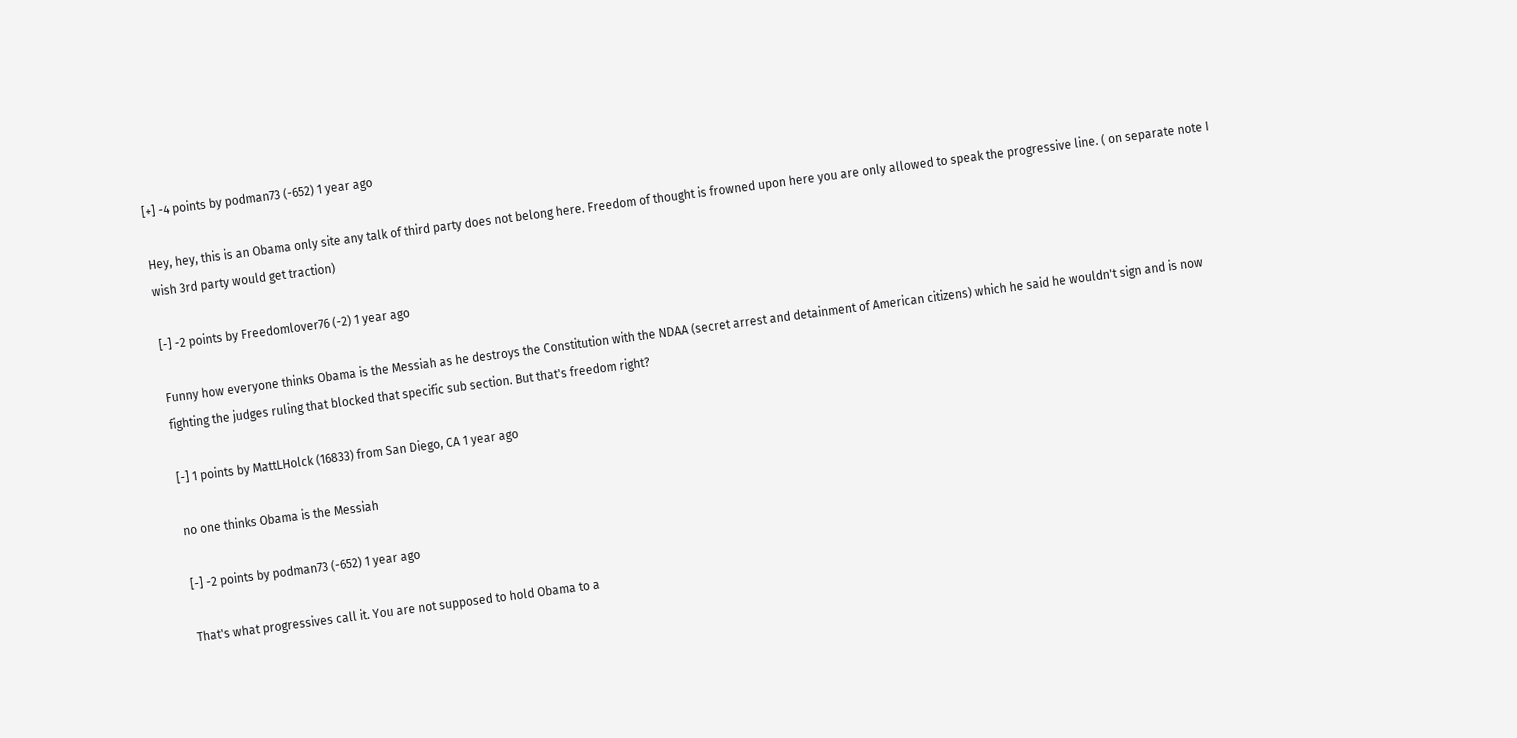[+] -4 points by podman73 (-652) 1 year ago

Hey, hey, this is an Obama only site any talk of third party does not belong here. Freedom of thought is frowned upon here you are only allowed to speak the progressive line. ( on separate note I wish 3rd party would get traction)

[-] -2 points by Freedomlover76 (-2) 1 year ago

Funny how everyone thinks Obama is the Messiah as he destroys the Constitution with the NDAA (secret arrest and detainment of American citizens) which he said he wouldn't sign and is now fighting the judges ruling that blocked that specific sub section. But that's freedom right?

[-] 1 points by MattLHolck (16833) from San Diego, CA 1 year ago

no one thinks Obama is the Messiah

[-] -2 points by podman73 (-652) 1 year ago

That's what progressives call it. You are not supposed to hold Obama to a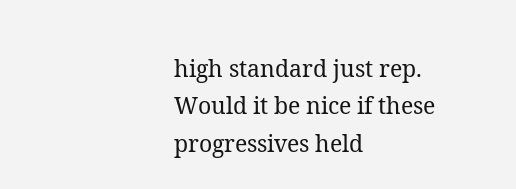high standard just rep. Would it be nice if these progressives held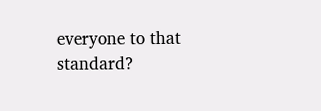everyone to that standard?